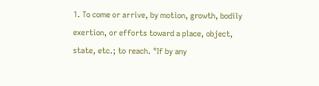1. To come or arrive, by motion, growth, bodily exertion, or efforts toward a place, object, state, etc.; to reach. "If by any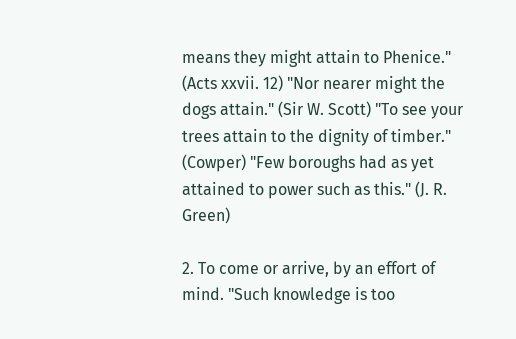means they might attain to Phenice." (Acts xxvii. 12) "Nor nearer might the dogs attain." (Sir W. Scott) "To see your trees attain to the dignity of timber." (Cowper) "Few boroughs had as yet attained to power such as this." (J. R. Green)

2. To come or arrive, by an effort of mind. "Such knowledge is too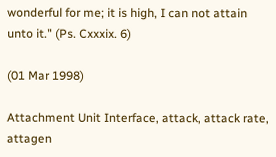wonderful for me; it is high, I can not attain unto it." (Ps. Cxxxix. 6)

(01 Mar 1998)

Attachment Unit Interface, attack, attack rate, attagen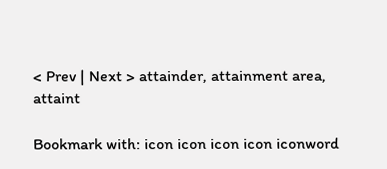< Prev | Next > attainder, attainment area, attaint

Bookmark with: icon icon icon icon iconword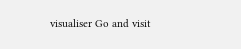visualiser Go and visit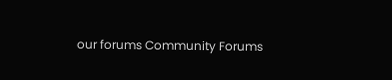our forums Community Forums